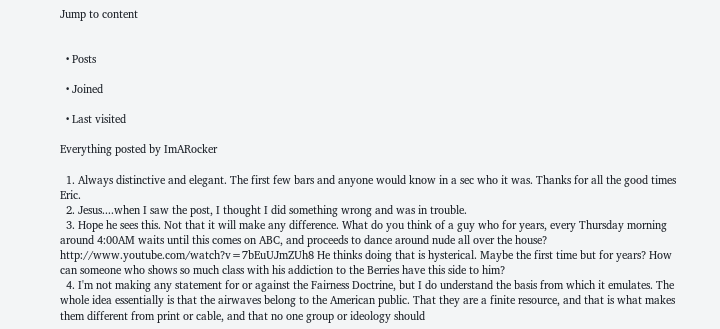Jump to content


  • Posts

  • Joined

  • Last visited

Everything posted by ImARocker

  1. Always distinctive and elegant. The first few bars and anyone would know in a sec who it was. Thanks for all the good times Eric.
  2. Jesus....when I saw the post, I thought I did something wrong and was in trouble.
  3. Hope he sees this. Not that it will make any difference. What do you think of a guy who for years, every Thursday morning around 4:00AM waits until this comes on ABC, and proceeds to dance around nude all over the house? http://www.youtube.com/watch?v=7bEuUJmZUh8 He thinks doing that is hysterical. Maybe the first time but for years? How can someone who shows so much class with his addiction to the Berries have this side to him?
  4. I'm not making any statement for or against the Fairness Doctrine, but I do understand the basis from which it emulates. The whole idea essentially is that the airwaves belong to the American public. That they are a finite resource, and that is what makes them different from print or cable, and that no one group or ideology should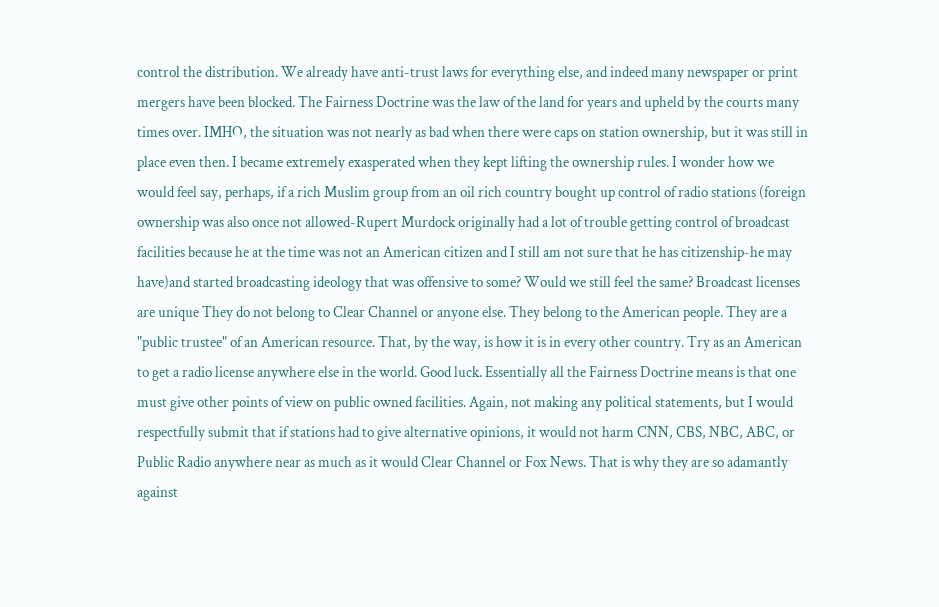control the distribution. We already have anti-trust laws for everything else, and indeed many newspaper or print mergers have been blocked. The Fairness Doctrine was the law of the land for years and upheld by the courts many times over. IMHO, the situation was not nearly as bad when there were caps on station ownership, but it was still in place even then. I became extremely exasperated when they kept lifting the ownership rules. I wonder how we would feel say, perhaps, if a rich Muslim group from an oil rich country bought up control of radio stations (foreign ownership was also once not allowed-Rupert Murdock originally had a lot of trouble getting control of broadcast facilities because he at the time was not an American citizen and I still am not sure that he has citizenship-he may have)and started broadcasting ideology that was offensive to some? Would we still feel the same? Broadcast licenses are unique They do not belong to Clear Channel or anyone else. They belong to the American people. They are a "public trustee" of an American resource. That, by the way, is how it is in every other country. Try as an American to get a radio license anywhere else in the world. Good luck. Essentially all the Fairness Doctrine means is that one must give other points of view on public owned facilities. Again, not making any political statements, but I would respectfully submit that if stations had to give alternative opinions, it would not harm CNN, CBS, NBC, ABC, or Public Radio anywhere near as much as it would Clear Channel or Fox News. That is why they are so adamantly against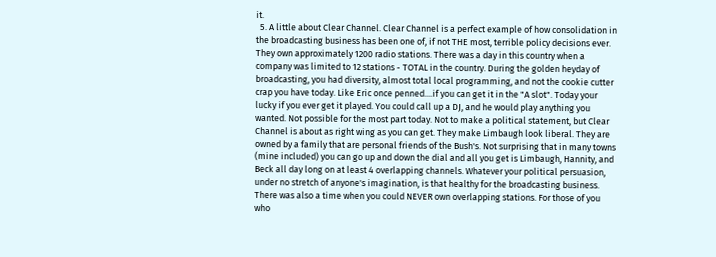it.
  5. A little about Clear Channel. Clear Channel is a perfect example of how consolidation in the broadcasting business has been one of, if not THE most, terrible policy decisions ever. They own approximately 1200 radio stations. There was a day in this country when a company was limited to 12 stations - TOTAL in the country. During the golden heyday of broadcasting, you had diversity, almost total local programming, and not the cookie cutter crap you have today. Like Eric once penned....if you can get it in the "A slot". Today your lucky if you ever get it played. You could call up a DJ, and he would play anything you wanted. Not possible for the most part today. Not to make a political statement, but Clear Channel is about as right wing as you can get. They make Limbaugh look liberal. They are owned by a family that are personal friends of the Bush's. Not surprising that in many towns (mine included) you can go up and down the dial and all you get is Limbaugh, Hannity, and Beck all day long on at least 4 overlapping channels. Whatever your political persuasion, under no stretch of anyone's imagination, is that healthy for the broadcasting business. There was also a time when you could NEVER own overlapping stations. For those of you who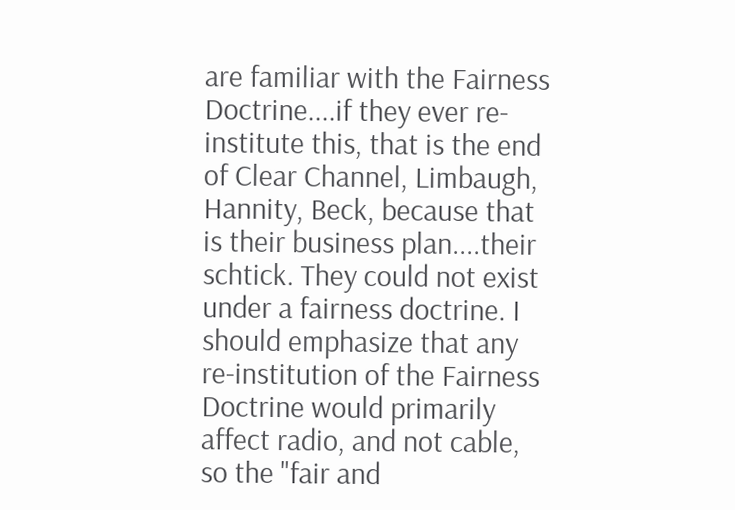are familiar with the Fairness Doctrine....if they ever re-institute this, that is the end of Clear Channel, Limbaugh, Hannity, Beck, because that is their business plan....their schtick. They could not exist under a fairness doctrine. I should emphasize that any re-institution of the Fairness Doctrine would primarily affect radio, and not cable, so the "fair and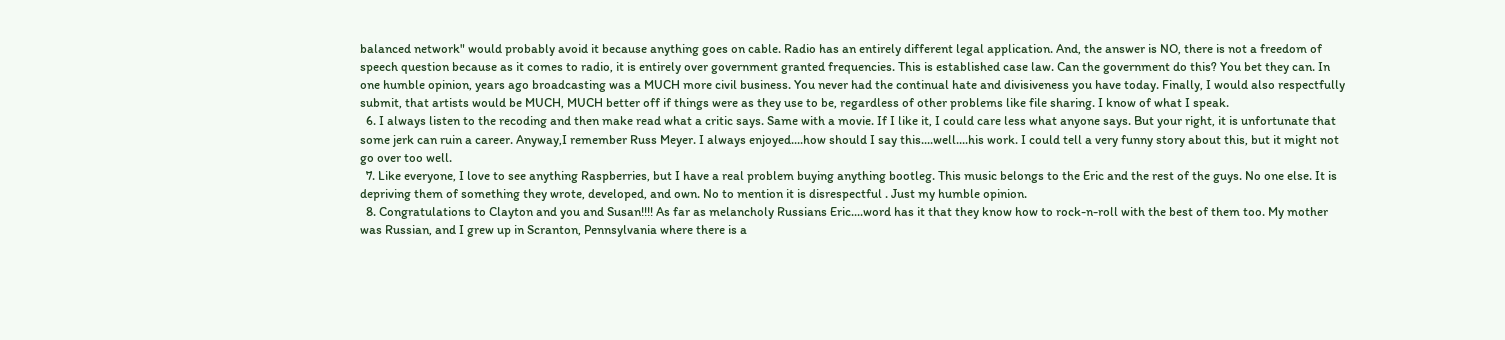balanced network" would probably avoid it because anything goes on cable. Radio has an entirely different legal application. And, the answer is NO, there is not a freedom of speech question because as it comes to radio, it is entirely over government granted frequencies. This is established case law. Can the government do this? You bet they can. In one humble opinion, years ago broadcasting was a MUCH more civil business. You never had the continual hate and divisiveness you have today. Finally, I would also respectfully submit, that artists would be MUCH, MUCH better off if things were as they use to be, regardless of other problems like file sharing. I know of what I speak.
  6. I always listen to the recoding and then make read what a critic says. Same with a movie. If I like it, I could care less what anyone says. But your right, it is unfortunate that some jerk can ruin a career. Anyway,I remember Russ Meyer. I always enjoyed....how should I say this....well....his work. I could tell a very funny story about this, but it might not go over too well.
  7. Like everyone, I love to see anything Raspberries, but I have a real problem buying anything bootleg. This music belongs to the Eric and the rest of the guys. No one else. It is depriving them of something they wrote, developed, and own. No to mention it is disrespectful . Just my humble opinion.
  8. Congratulations to Clayton and you and Susan!!!! As far as melancholy Russians Eric....word has it that they know how to rock-n-roll with the best of them too. My mother was Russian, and I grew up in Scranton, Pennsylvania where there is a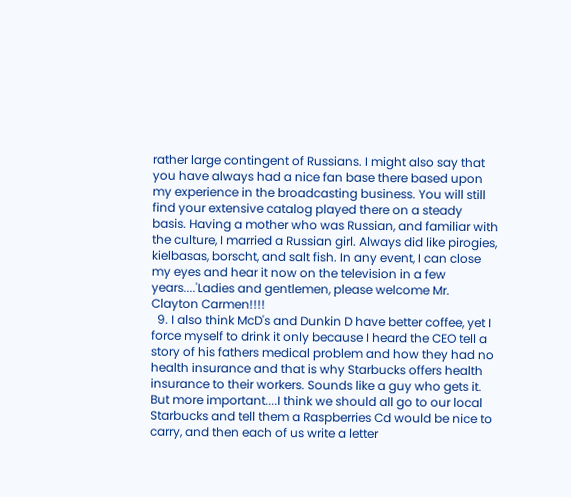rather large contingent of Russians. I might also say that you have always had a nice fan base there based upon my experience in the broadcasting business. You will still find your extensive catalog played there on a steady basis. Having a mother who was Russian, and familiar with the culture, I married a Russian girl. Always did like pirogies, kielbasas, borscht, and salt fish. In any event, I can close my eyes and hear it now on the television in a few years....'Ladies and gentlemen, please welcome Mr. Clayton Carmen!!!!
  9. I also think McD's and Dunkin D have better coffee, yet I force myself to drink it only because I heard the CEO tell a story of his fathers medical problem and how they had no health insurance and that is why Starbucks offers health insurance to their workers. Sounds like a guy who gets it. But more important....I think we should all go to our local Starbucks and tell them a Raspberries Cd would be nice to carry, and then each of us write a letter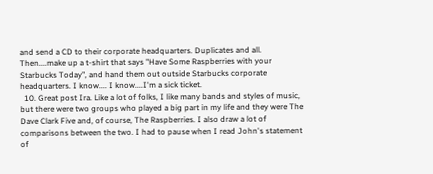and send a CD to their corporate headquarters. Duplicates and all. Then....make up a t-shirt that says "Have Some Raspberries with your Starbucks Today", and hand them out outside Starbucks corporate headquarters. I know.... I know....I'm a sick ticket.
  10. Great post Ira. Like a lot of folks, I like many bands and styles of music, but there were two groups who played a big part in my life and they were The Dave Clark Five and, of course, The Raspberries. I also draw a lot of comparisons between the two. I had to pause when I read John's statement of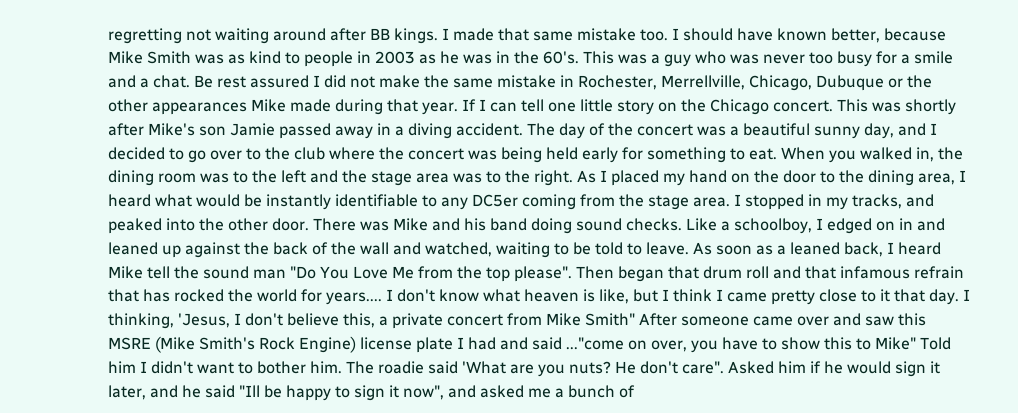regretting not waiting around after BB kings. I made that same mistake too. I should have known better, because Mike Smith was as kind to people in 2003 as he was in the 60's. This was a guy who was never too busy for a smile and a chat. Be rest assured I did not make the same mistake in Rochester, Merrellville, Chicago, Dubuque or the other appearances Mike made during that year. If I can tell one little story on the Chicago concert. This was shortly after Mike's son Jamie passed away in a diving accident. The day of the concert was a beautiful sunny day, and I decided to go over to the club where the concert was being held early for something to eat. When you walked in, the dining room was to the left and the stage area was to the right. As I placed my hand on the door to the dining area, I heard what would be instantly identifiable to any DC5er coming from the stage area. I stopped in my tracks, and peaked into the other door. There was Mike and his band doing sound checks. Like a schoolboy, I edged on in and leaned up against the back of the wall and watched, waiting to be told to leave. As soon as a leaned back, I heard Mike tell the sound man "Do You Love Me from the top please". Then began that drum roll and that infamous refrain that has rocked the world for years.... I don't know what heaven is like, but I think I came pretty close to it that day. I thinking, 'Jesus, I don't believe this, a private concert from Mike Smith" After someone came over and saw this MSRE (Mike Smith's Rock Engine) license plate I had and said ..."come on over, you have to show this to Mike" Told him I didn't want to bother him. The roadie said 'What are you nuts? He don't care". Asked him if he would sign it later, and he said "Ill be happy to sign it now", and asked me a bunch of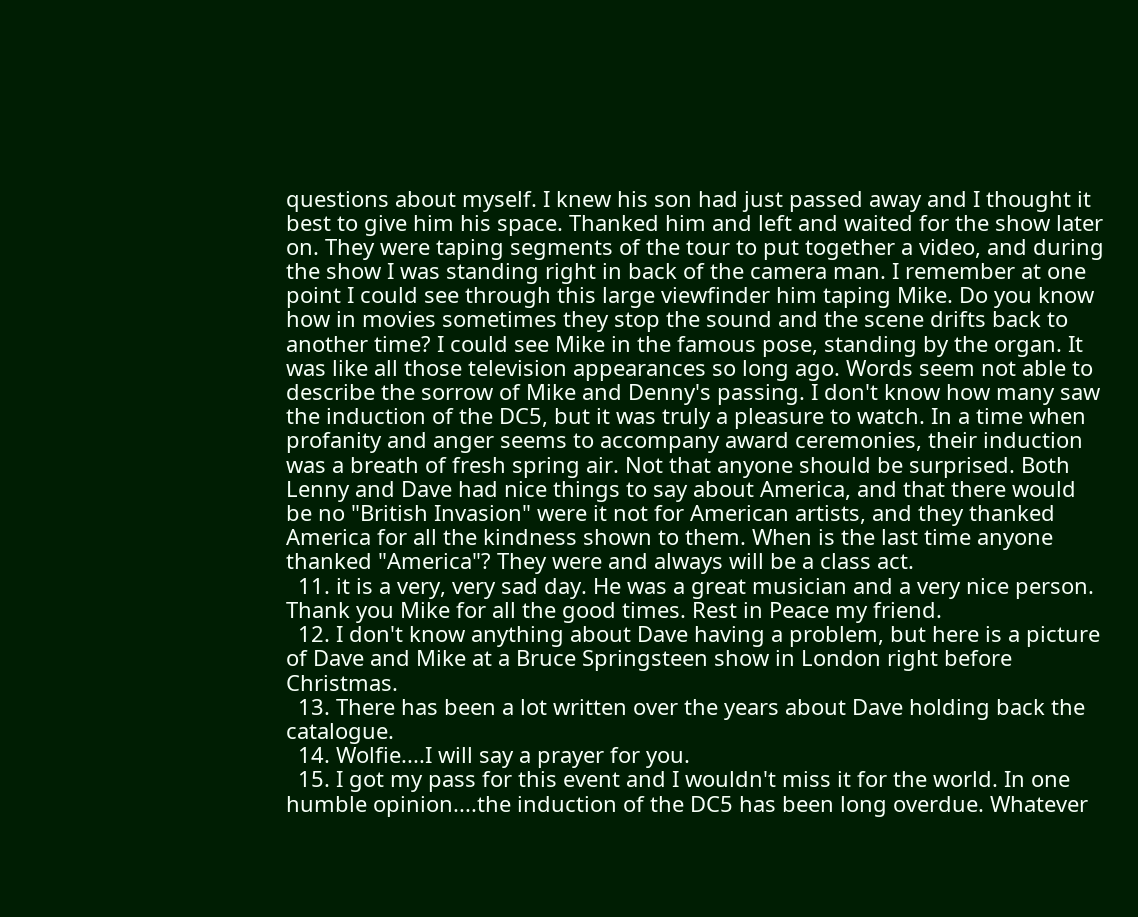questions about myself. I knew his son had just passed away and I thought it best to give him his space. Thanked him and left and waited for the show later on. They were taping segments of the tour to put together a video, and during the show I was standing right in back of the camera man. I remember at one point I could see through this large viewfinder him taping Mike. Do you know how in movies sometimes they stop the sound and the scene drifts back to another time? I could see Mike in the famous pose, standing by the organ. It was like all those television appearances so long ago. Words seem not able to describe the sorrow of Mike and Denny's passing. I don't know how many saw the induction of the DC5, but it was truly a pleasure to watch. In a time when profanity and anger seems to accompany award ceremonies, their induction was a breath of fresh spring air. Not that anyone should be surprised. Both Lenny and Dave had nice things to say about America, and that there would be no "British Invasion" were it not for American artists, and they thanked America for all the kindness shown to them. When is the last time anyone thanked "America"? They were and always will be a class act.
  11. it is a very, very sad day. He was a great musician and a very nice person. Thank you Mike for all the good times. Rest in Peace my friend.
  12. I don't know anything about Dave having a problem, but here is a picture of Dave and Mike at a Bruce Springsteen show in London right before Christmas.
  13. There has been a lot written over the years about Dave holding back the catalogue.
  14. Wolfie....I will say a prayer for you.
  15. I got my pass for this event and I wouldn't miss it for the world. In one humble opinion....the induction of the DC5 has been long overdue. Whatever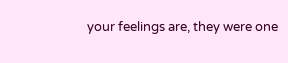your feelings are, they were one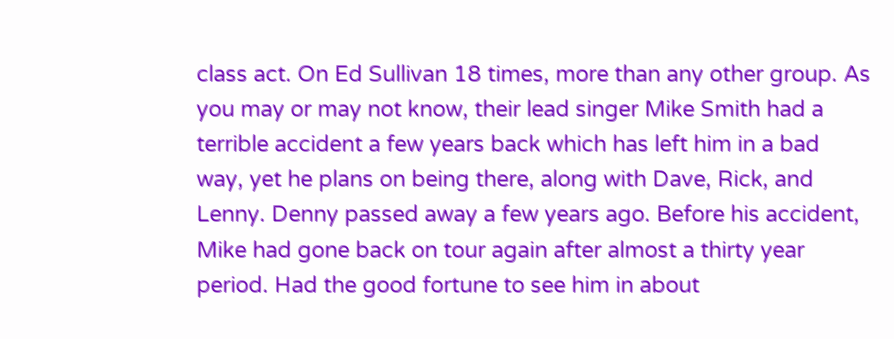class act. On Ed Sullivan 18 times, more than any other group. As you may or may not know, their lead singer Mike Smith had a terrible accident a few years back which has left him in a bad way, yet he plans on being there, along with Dave, Rick, and Lenny. Denny passed away a few years ago. Before his accident, Mike had gone back on tour again after almost a thirty year period. Had the good fortune to see him in about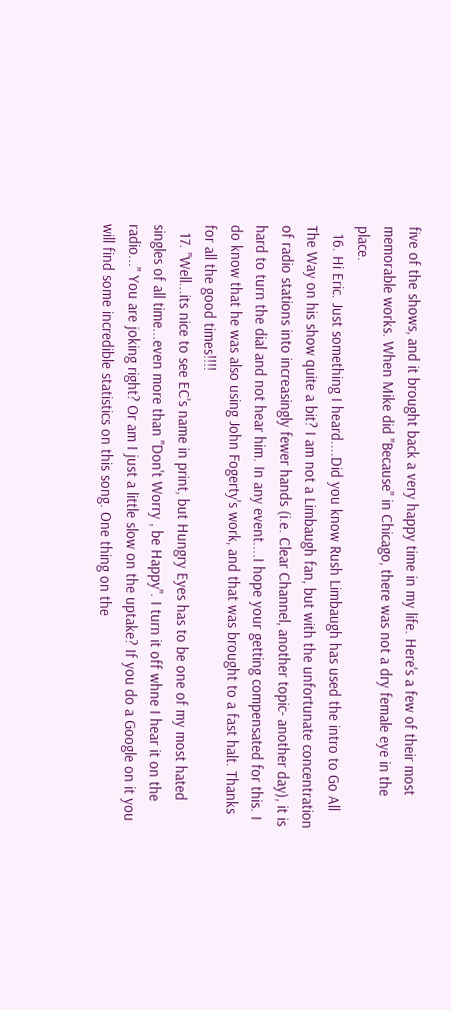five of the shows, and it brought back a very happy time in my life. Here's a few of their most memorable works. When Mike did "Because" in Chicago, there was not a dry female eye in the place.
  16. Hi Eric. Just something I heard....Did you know Rush Limbaugh has used the intro to Go All The Way on his show quite a bit? I am not a Limbaugh fan, but with the unfortunate concentration of radio stations into increasingly fewer hands (i.e. Clear Channel, another topic- another day), it is hard to turn the dial and not hear him. In any event....I hope your getting compensated for this. I do know that he was also using John Fogerty's work, and that was brought to a fast halt. Thanks for all the good times!!!!
  17. "Well...its nice to see EC's name in print, but Hungry Eyes has to be one of my most hated singles of all time...even more than "Don't Worry , be Happy". I turn it off whne I hear it on the radio..." You are joking right? Or am I just a little slow on the uptake? If you do a Google on it you will find some incredible statistics on this song. One thing on the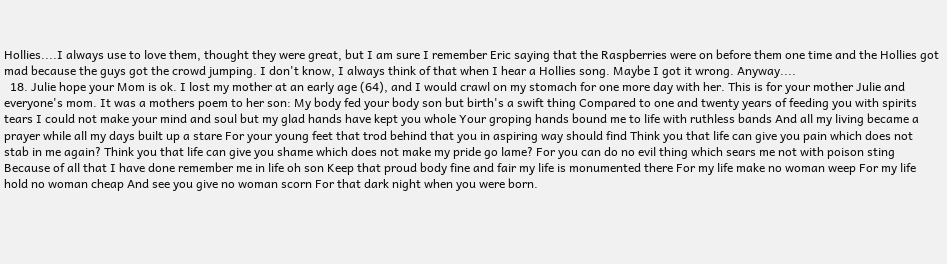Hollies....I always use to love them, thought they were great, but I am sure I remember Eric saying that the Raspberries were on before them one time and the Hollies got mad because the guys got the crowd jumping. I don't know, I always think of that when I hear a Hollies song. Maybe I got it wrong. Anyway....
  18. Julie hope your Mom is ok. I lost my mother at an early age (64), and I would crawl on my stomach for one more day with her. This is for your mother Julie and everyone's mom. It was a mothers poem to her son: My body fed your body son but birth's a swift thing Compared to one and twenty years of feeding you with spirits tears I could not make your mind and soul but my glad hands have kept you whole Your groping hands bound me to life with ruthless bands And all my living became a prayer while all my days built up a stare For your young feet that trod behind that you in aspiring way should find Think you that life can give you pain which does not stab in me again? Think you that life can give you shame which does not make my pride go lame? For you can do no evil thing which sears me not with poison sting Because of all that I have done remember me in life oh son Keep that proud body fine and fair my life is monumented there For my life make no woman weep For my life hold no woman cheap And see you give no woman scorn For that dark night when you were born.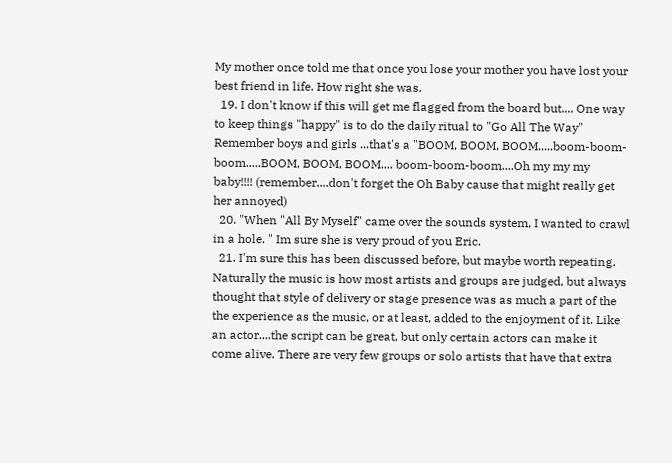My mother once told me that once you lose your mother you have lost your best friend in life. How right she was.
  19. I don't know if this will get me flagged from the board but.... One way to keep things "happy" is to do the daily ritual to "Go All The Way" Remember boys and girls ...that's a "BOOM, BOOM, BOOM.....boom-boom-boom.....BOOM, BOOM, BOOM.... boom-boom-boom....Oh my my my baby!!!! (remember....don't forget the Oh Baby cause that might really get her annoyed)
  20. "When "All By Myself" came over the sounds system, I wanted to crawl in a hole. " Im sure she is very proud of you Eric.
  21. I'm sure this has been discussed before, but maybe worth repeating. Naturally the music is how most artists and groups are judged, but always thought that style of delivery or stage presence was as much a part of the the experience as the music, or at least, added to the enjoyment of it. Like an actor....the script can be great, but only certain actors can make it come alive. There are very few groups or solo artists that have that extra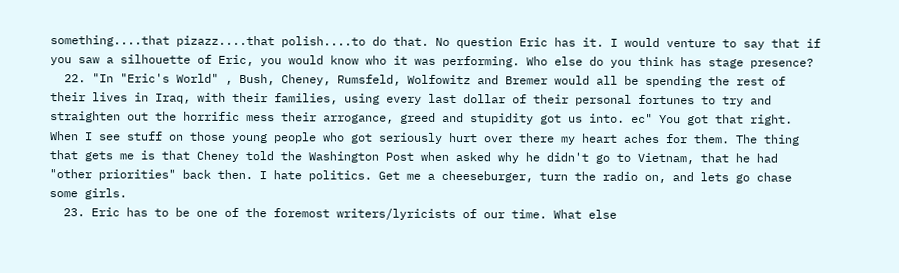something....that pizazz....that polish....to do that. No question Eric has it. I would venture to say that if you saw a silhouette of Eric, you would know who it was performing. Who else do you think has stage presence?
  22. "In "Eric's World" , Bush, Cheney, Rumsfeld, Wolfowitz and Bremer would all be spending the rest of their lives in Iraq, with their families, using every last dollar of their personal fortunes to try and straighten out the horrific mess their arrogance, greed and stupidity got us into. ec" You got that right. When I see stuff on those young people who got seriously hurt over there my heart aches for them. The thing that gets me is that Cheney told the Washington Post when asked why he didn't go to Vietnam, that he had "other priorities" back then. I hate politics. Get me a cheeseburger, turn the radio on, and lets go chase some girls.
  23. Eric has to be one of the foremost writers/lyricists of our time. What else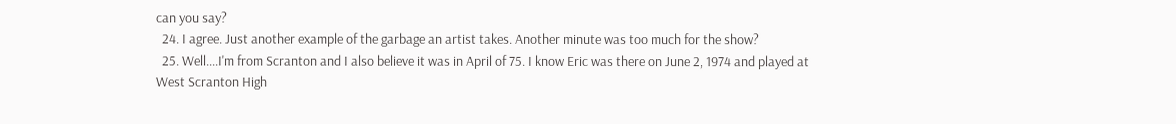can you say?
  24. I agree. Just another example of the garbage an artist takes. Another minute was too much for the show?
  25. Well....I'm from Scranton and I also believe it was in April of 75. I know Eric was there on June 2, 1974 and played at West Scranton High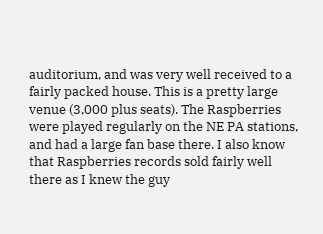auditorium, and was very well received to a fairly packed house. This is a pretty large venue (3,000 plus seats). The Raspberries were played regularly on the NE PA stations, and had a large fan base there. I also know that Raspberries records sold fairly well there as I knew the guy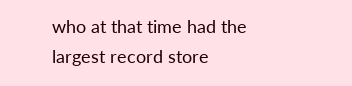who at that time had the largest record store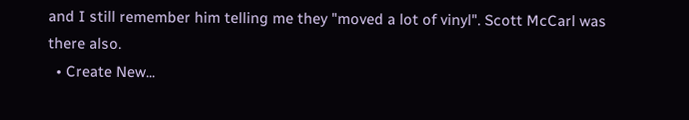and I still remember him telling me they "moved a lot of vinyl". Scott McCarl was there also.
  • Create New...